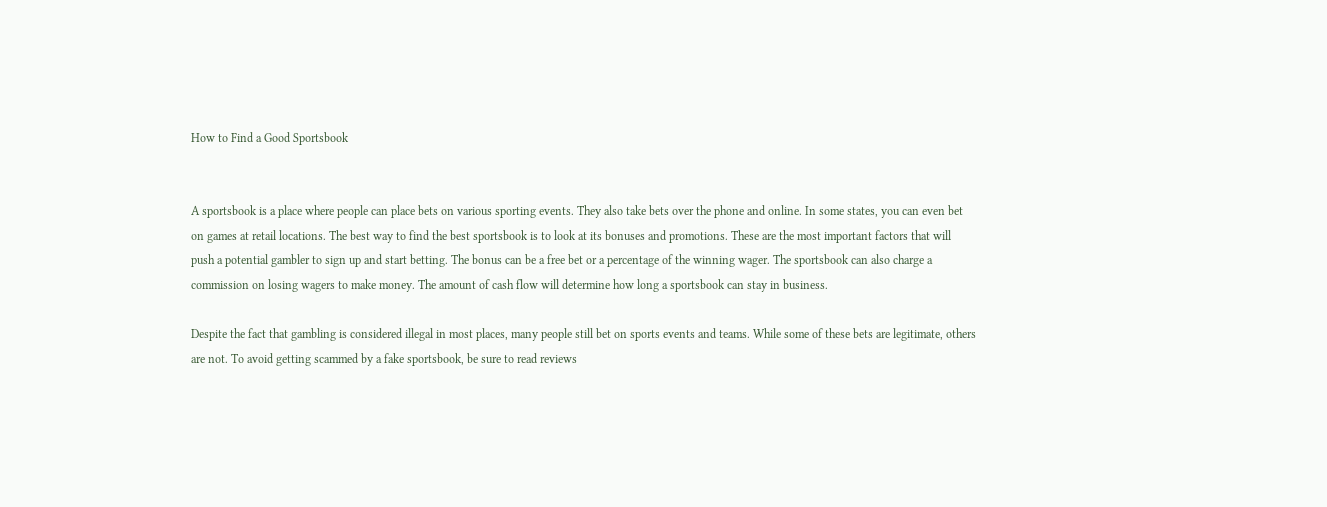How to Find a Good Sportsbook


A sportsbook is a place where people can place bets on various sporting events. They also take bets over the phone and online. In some states, you can even bet on games at retail locations. The best way to find the best sportsbook is to look at its bonuses and promotions. These are the most important factors that will push a potential gambler to sign up and start betting. The bonus can be a free bet or a percentage of the winning wager. The sportsbook can also charge a commission on losing wagers to make money. The amount of cash flow will determine how long a sportsbook can stay in business.

Despite the fact that gambling is considered illegal in most places, many people still bet on sports events and teams. While some of these bets are legitimate, others are not. To avoid getting scammed by a fake sportsbook, be sure to read reviews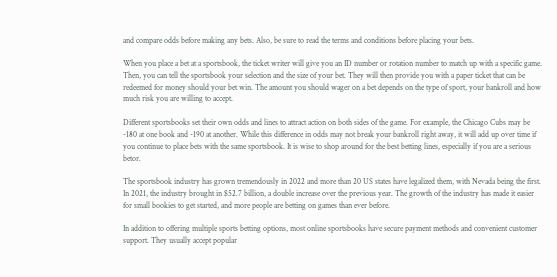and compare odds before making any bets. Also, be sure to read the terms and conditions before placing your bets.

When you place a bet at a sportsbook, the ticket writer will give you an ID number or rotation number to match up with a specific game. Then, you can tell the sportsbook your selection and the size of your bet. They will then provide you with a paper ticket that can be redeemed for money should your bet win. The amount you should wager on a bet depends on the type of sport, your bankroll and how much risk you are willing to accept.

Different sportsbooks set their own odds and lines to attract action on both sides of the game. For example, the Chicago Cubs may be -180 at one book and -190 at another. While this difference in odds may not break your bankroll right away, it will add up over time if you continue to place bets with the same sportsbook. It is wise to shop around for the best betting lines, especially if you are a serious betor.

The sportsbook industry has grown tremendously in 2022 and more than 20 US states have legalized them, with Nevada being the first. In 2021, the industry brought in $52.7 billion, a double increase over the previous year. The growth of the industry has made it easier for small bookies to get started, and more people are betting on games than ever before.

In addition to offering multiple sports betting options, most online sportsbooks have secure payment methods and convenient customer support. They usually accept popular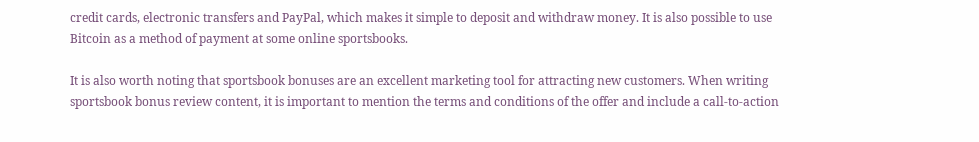credit cards, electronic transfers and PayPal, which makes it simple to deposit and withdraw money. It is also possible to use Bitcoin as a method of payment at some online sportsbooks.

It is also worth noting that sportsbook bonuses are an excellent marketing tool for attracting new customers. When writing sportsbook bonus review content, it is important to mention the terms and conditions of the offer and include a call-to-action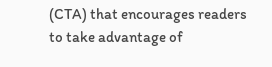(CTA) that encourages readers to take advantage of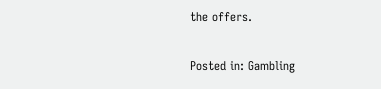the offers.

Posted in: Gambling